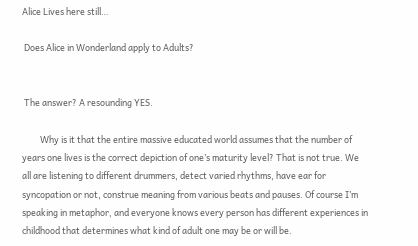Alice Lives here still…

 Does Alice in Wonderland apply to Adults?


 The answer? A resounding YES.

         Why is it that the entire massive educated world assumes that the number of years one lives is the correct depiction of one’s maturity level? That is not true. We all are listening to different drummers, detect varied rhythms, have ear for syncopation or not, construe meaning from various beats and pauses. Of course I’m speaking in metaphor, and everyone knows every person has different experiences in childhood that determines what kind of adult one may be or will be.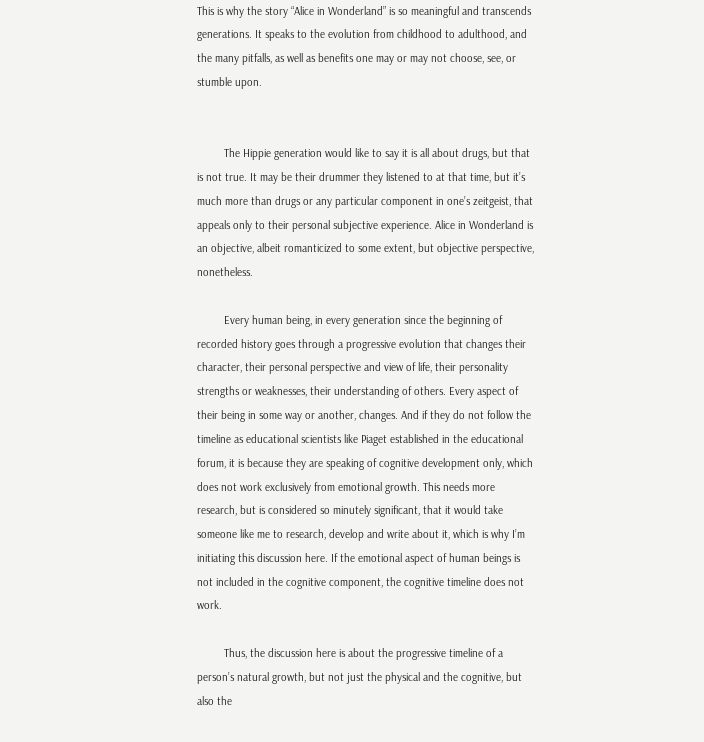This is why the story “Alice in Wonderland” is so meaningful and transcends generations. It speaks to the evolution from childhood to adulthood, and the many pitfalls, as well as benefits one may or may not choose, see, or stumble upon.


         The Hippie generation would like to say it is all about drugs, but that is not true. It may be their drummer they listened to at that time, but it’s much more than drugs or any particular component in one’s zeitgeist, that appeals only to their personal subjective experience. Alice in Wonderland is an objective, albeit romanticized to some extent, but objective perspective, nonetheless.

         Every human being, in every generation since the beginning of recorded history goes through a progressive evolution that changes their character, their personal perspective and view of life, their personality strengths or weaknesses, their understanding of others. Every aspect of their being in some way or another, changes. And if they do not follow the timeline as educational scientists like Piaget established in the educational forum, it is because they are speaking of cognitive development only, which does not work exclusively from emotional growth. This needs more research, but is considered so minutely significant, that it would take someone like me to research, develop and write about it, which is why I’m initiating this discussion here. If the emotional aspect of human beings is not included in the cognitive component, the cognitive timeline does not work.

         Thus, the discussion here is about the progressive timeline of a person’s natural growth, but not just the physical and the cognitive, but also the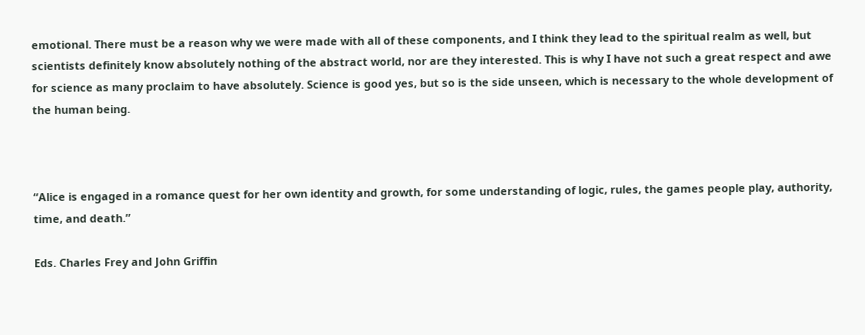emotional. There must be a reason why we were made with all of these components, and I think they lead to the spiritual realm as well, but scientists definitely know absolutely nothing of the abstract world, nor are they interested. This is why I have not such a great respect and awe for science as many proclaim to have absolutely. Science is good yes, but so is the side unseen, which is necessary to the whole development of the human being.



“Alice is engaged in a romance quest for her own identity and growth, for some understanding of logic, rules, the games people play, authority, time, and death.”

Eds. Charles Frey and John Griffin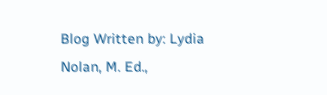Blog Written by: Lydia Nolan, M. Ed.,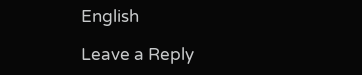English

Leave a Reply